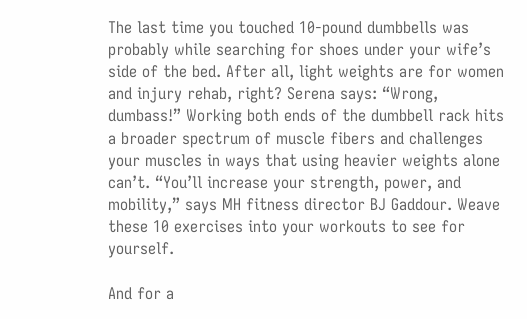The last time you touched 10-pound dumbbells was probably while searching for shoes under your wife’s side of the bed. After all, light weights are for women and injury rehab, right? Serena says: “Wrong, dumbass!” Working both ends of the dumbbell rack hits a broader spectrum of muscle fibers and challenges your muscles in ways that using heavier weights alone can’t. “You’ll increase your strength, power, and mobility,” says MH fitness director BJ Gaddour. Weave these 10 exercises into your workouts to see for yourself.

And for a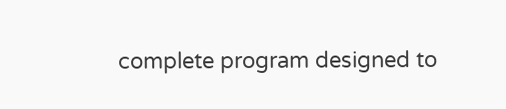complete program designed to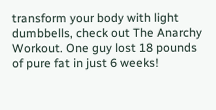transform your body with light dumbbells, check out The Anarchy Workout. One guy lost 18 pounds of pure fat in just 6 weeks!